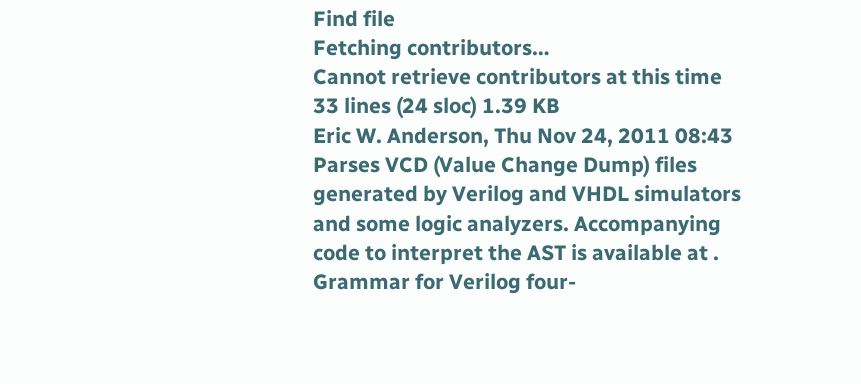Find file
Fetching contributors…
Cannot retrieve contributors at this time
33 lines (24 sloc) 1.39 KB
Eric W. Anderson, Thu Nov 24, 2011 08:43
Parses VCD (Value Change Dump) files generated by Verilog and VHDL simulators and some logic analyzers. Accompanying code to interpret the AST is available at .
Grammar for Verilog four-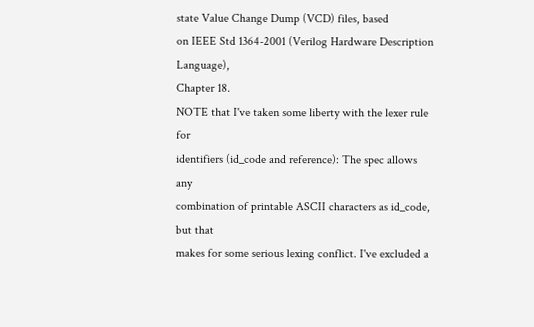state Value Change Dump (VCD) files, based
on IEEE Std 1364-2001 (Verilog Hardware Description Language),
Chapter 18.
NOTE that I've taken some liberty with the lexer rule for
identifiers (id_code and reference): The spec allows any
combination of printable ASCII characters as id_code, but that
makes for some serious lexing conflict. I've excluded a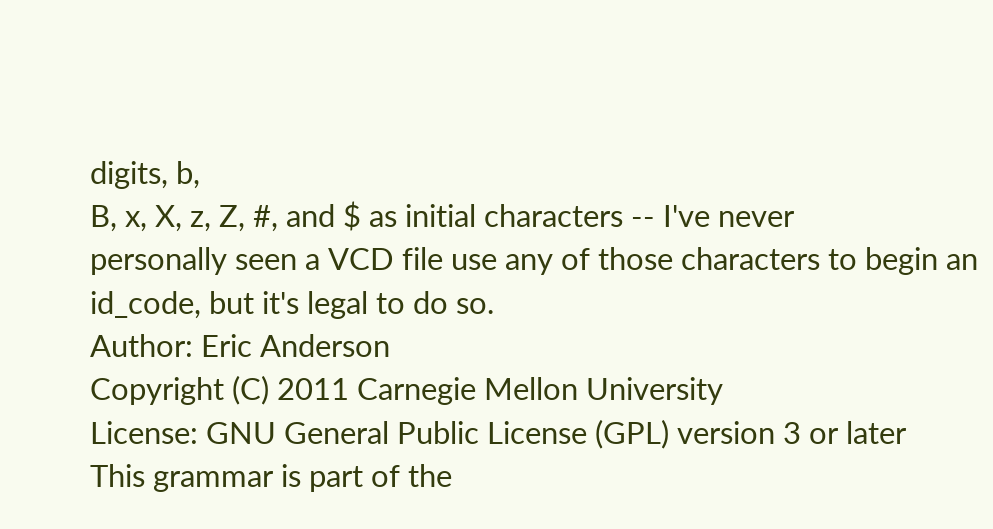digits, b,
B, x, X, z, Z, #, and $ as initial characters -- I've never
personally seen a VCD file use any of those characters to begin an
id_code, but it's legal to do so.
Author: Eric Anderson
Copyright (C) 2011 Carnegie Mellon University
License: GNU General Public License (GPL) version 3 or later
This grammar is part of the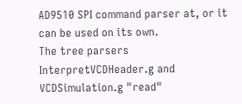AD9510 SPI command parser at, or it can be used on its own.
The tree parsers InterpretVCDHeader.g and VCDSimulation.g "read"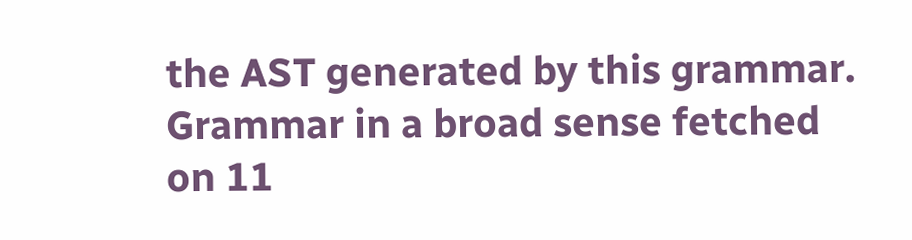the AST generated by this grammar.
Grammar in a broad sense fetched on 11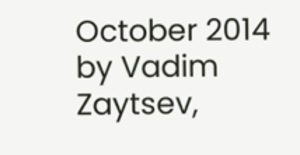October 2014 by Vadim Zaytsev,